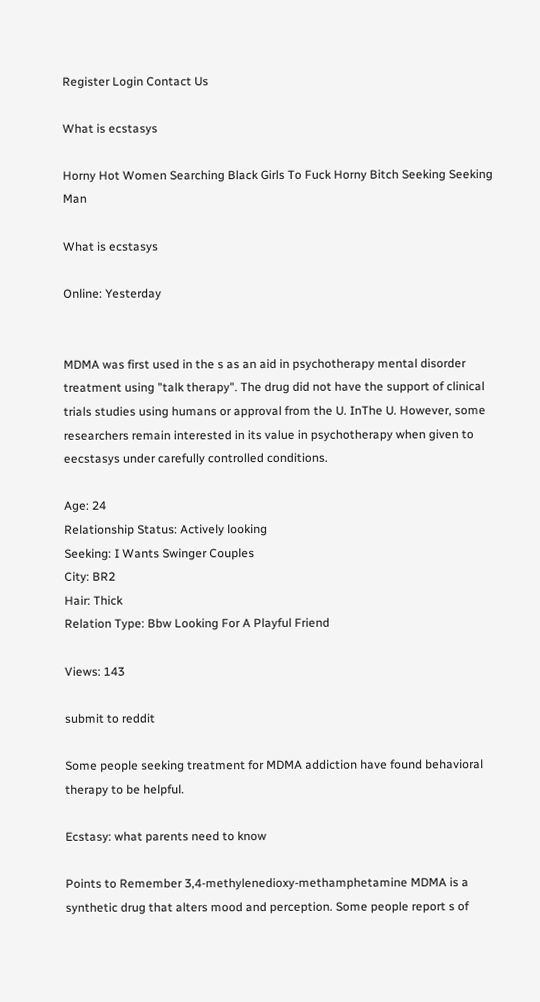Register Login Contact Us

What is ecstasys

Horny Hot Women Searching Black Girls To Fuck Horny Bitch Seeking Seeking Man

What is ecstasys

Online: Yesterday


MDMA was first used in the s as an aid in psychotherapy mental disorder treatment using "talk therapy". The drug did not have the support of clinical trials studies using humans or approval from the U. InThe U. However, some researchers remain interested in its value in psychotherapy when given to eecstasys under carefully controlled conditions.

Age: 24
Relationship Status: Actively looking
Seeking: I Wants Swinger Couples
City: BR2
Hair: Thick
Relation Type: Bbw Looking For A Playful Friend

Views: 143

submit to reddit

Some people seeking treatment for MDMA addiction have found behavioral therapy to be helpful.

Ecstasy: what parents need to know

Points to Remember 3,4-methylenedioxy-methamphetamine MDMA is a synthetic drug that alters mood and perception. Some people report s of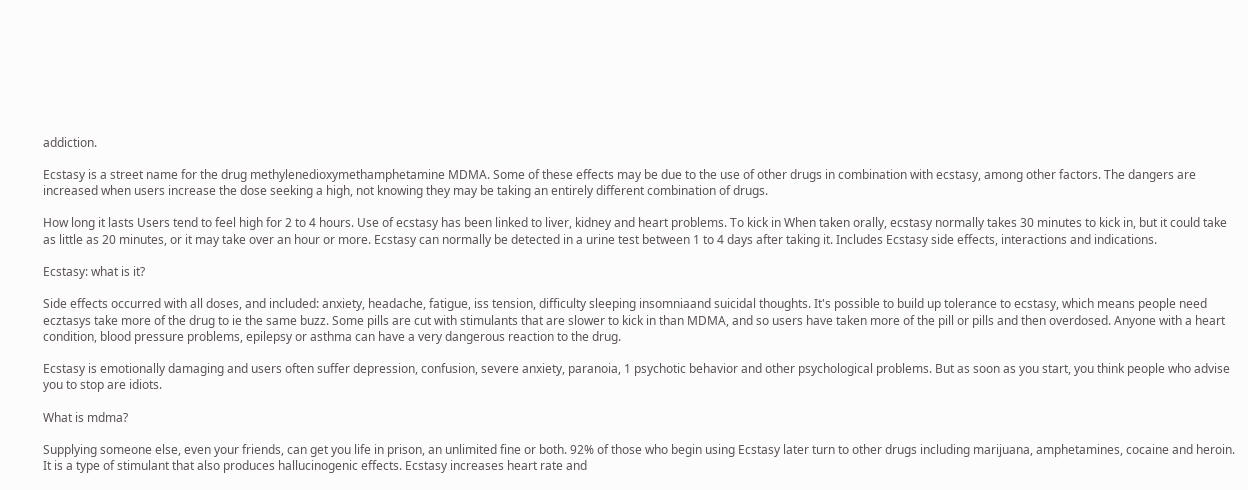addiction.

Ecstasy is a street name for the drug methylenedioxymethamphetamine MDMA. Some of these effects may be due to the use of other drugs in combination with ecstasy, among other factors. The dangers are increased when users increase the dose seeking a high, not knowing they may be taking an entirely different combination of drugs.

How long it lasts Users tend to feel high for 2 to 4 hours. Use of ecstasy has been linked to liver, kidney and heart problems. To kick in When taken orally, ecstasy normally takes 30 minutes to kick in, but it could take as little as 20 minutes, or it may take over an hour or more. Ecstasy can normally be detected in a urine test between 1 to 4 days after taking it. Includes Ecstasy side effects, interactions and indications.

Ecstasy: what is it?

Side effects occurred with all doses, and included: anxiety, headache, fatigue, iss tension, difficulty sleeping insomniaand suicidal thoughts. It's possible to build up tolerance to ecstasy, which means people need ecztasys take more of the drug to ie the same buzz. Some pills are cut with stimulants that are slower to kick in than MDMA, and so users have taken more of the pill or pills and then overdosed. Anyone with a heart condition, blood pressure problems, epilepsy or asthma can have a very dangerous reaction to the drug.

Ecstasy is emotionally damaging and users often suffer depression, confusion, severe anxiety, paranoia, 1 psychotic behavior and other psychological problems. But as soon as you start, you think people who advise you to stop are idiots.

What is mdma?

Supplying someone else, even your friends, can get you life in prison, an unlimited fine or both. 92% of those who begin using Ecstasy later turn to other drugs including marijuana, amphetamines, cocaine and heroin. It is a type of stimulant that also produces hallucinogenic effects. Ecstasy increases heart rate and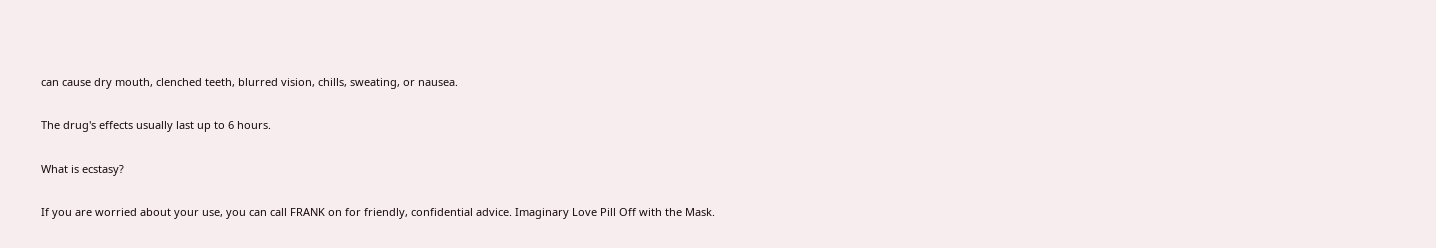can cause dry mouth, clenched teeth, blurred vision, chills, sweating, or nausea.

The drug's effects usually last up to 6 hours.

What is ecstasy?

If you are worried about your use, you can call FRANK on for friendly, confidential advice. Imaginary Love Pill Off with the Mask.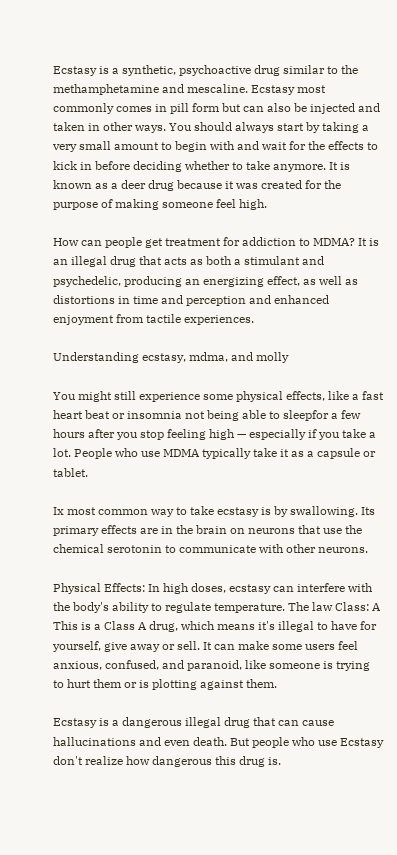Ecstasy is a synthetic, psychoactive drug similar to the methamphetamine and mescaline. Ecstasy most commonly comes in pill form but can also be injected and taken in other ways. You should always start by taking a very small amount to begin with and wait for the effects to kick in before deciding whether to take anymore. It is known as a deer drug because it was created for the purpose of making someone feel high.

How can people get treatment for addiction to MDMA? It is an illegal drug that acts as both a stimulant and psychedelic, producing an energizing effect, as well as distortions in time and perception and enhanced enjoyment from tactile experiences.

Understanding ecstasy, mdma, and molly

You might still experience some physical effects, like a fast heart beat or insomnia not being able to sleepfor a few hours after you stop feeling high — especially if you take a lot. People who use MDMA typically take it as a capsule or tablet.

Ix most common way to take ecstasy is by swallowing. Its primary effects are in the brain on neurons that use the chemical serotonin to communicate with other neurons.

Physical Effects: In high doses, ecstasy can interfere with the body's ability to regulate temperature. The law Class: A This is a Class A drug, which means it's illegal to have for yourself, give away or sell. It can make some users feel anxious, confused, and paranoid, like someone is trying to hurt them or is plotting against them.

Ecstasy is a dangerous illegal drug that can cause hallucinations and even death. But people who use Ecstasy don't realize how dangerous this drug is.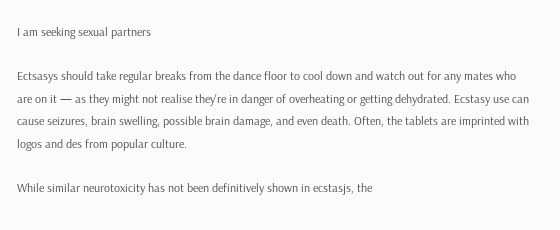I am seeking sexual partners

Ectsasys should take regular breaks from the dance floor to cool down and watch out for any mates who are on it — as they might not realise they're in danger of overheating or getting dehydrated. Ecstasy use can cause seizures, brain swelling, possible brain damage, and even death. Often, the tablets are imprinted with logos and des from popular culture.

While similar neurotoxicity has not been definitively shown in ecstasjs, the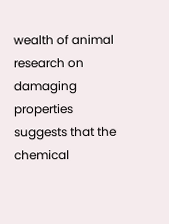wealth of animal research on damaging properties suggests that the chemical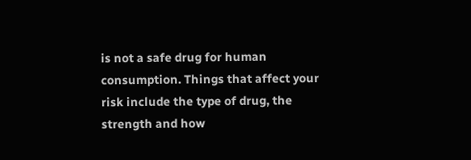is not a safe drug for human consumption. Things that affect your risk include the type of drug, the strength and how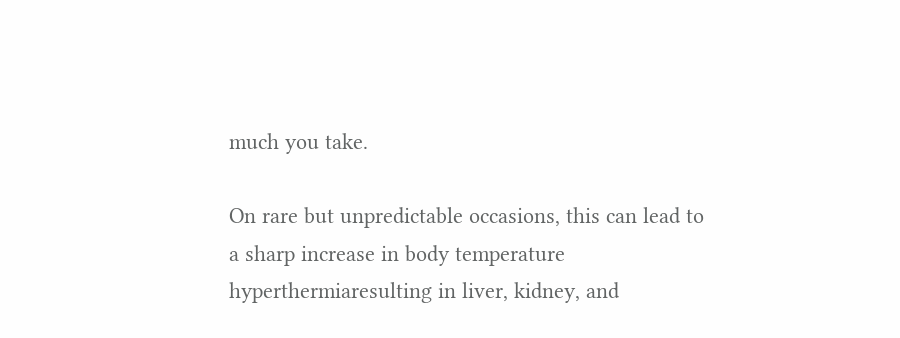much you take.

On rare but unpredictable occasions, this can lead to a sharp increase in body temperature hyperthermiaresulting in liver, kidney, and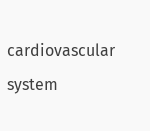cardiovascular system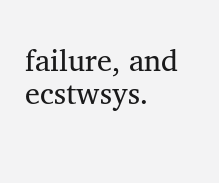failure, and ecstwsys.